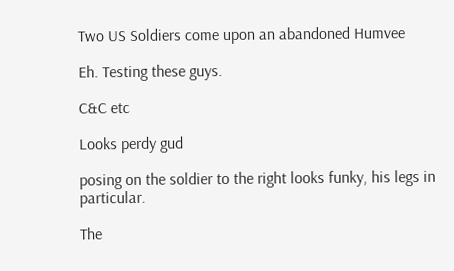Two US Soldiers come upon an abandoned Humvee

Eh. Testing these guys.

C&C etc

Looks perdy gud

posing on the soldier to the right looks funky, his legs in particular.

The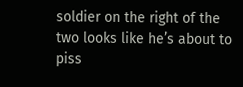soldier on the right of the two looks like he’s about to piss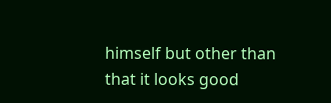himself but other than that it looks good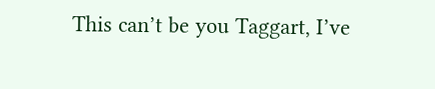This can’t be you Taggart, I’ve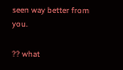seen way better from you.

?? what